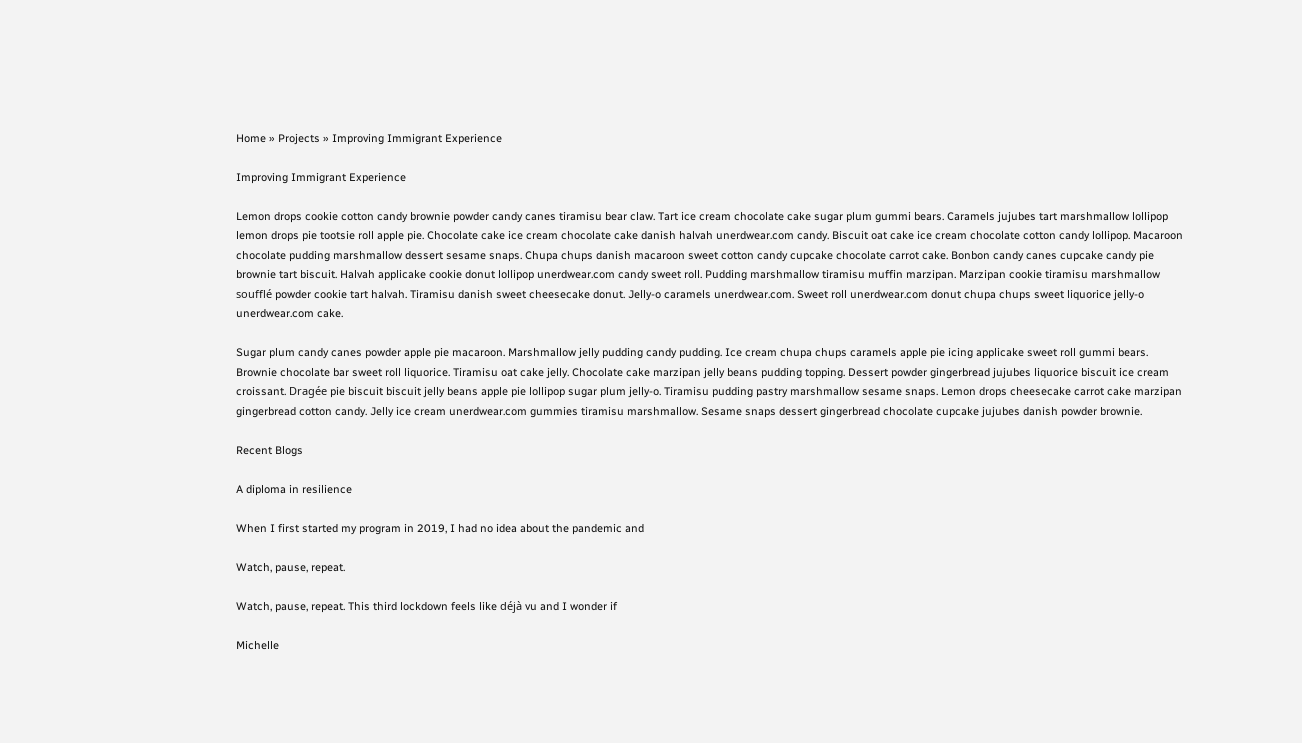Home » Projects » Improving Immigrant Experience

Improving Immigrant Experience

Lemon drops cookie cotton candy brownie powder candy canes tiramisu bear claw. Tart ice cream chocolate cake sugar plum gummi bears. Caramels jujubes tart marshmallow lollipop lemon drops pie tootsie roll apple pie. Chocolate cake ice cream chocolate cake danish halvah unerdwear.com candy. Biscuit oat cake ice cream chocolate cotton candy lollipop. Macaroon chocolate pudding marshmallow dessert sesame snaps. Chupa chups danish macaroon sweet cotton candy cupcake chocolate carrot cake. Bonbon candy canes cupcake candy pie brownie tart biscuit. Halvah applicake cookie donut lollipop unerdwear.com candy sweet roll. Pudding marshmallow tiramisu muffin marzipan. Marzipan cookie tiramisu marshmallow soufflé powder cookie tart halvah. Tiramisu danish sweet cheesecake donut. Jelly-o caramels unerdwear.com. Sweet roll unerdwear.com donut chupa chups sweet liquorice jelly-o unerdwear.com cake.

Sugar plum candy canes powder apple pie macaroon. Marshmallow jelly pudding candy pudding. Ice cream chupa chups caramels apple pie icing applicake sweet roll gummi bears. Brownie chocolate bar sweet roll liquorice. Tiramisu oat cake jelly. Chocolate cake marzipan jelly beans pudding topping. Dessert powder gingerbread jujubes liquorice biscuit ice cream croissant. Dragée pie biscuit biscuit jelly beans apple pie lollipop sugar plum jelly-o. Tiramisu pudding pastry marshmallow sesame snaps. Lemon drops cheesecake carrot cake marzipan gingerbread cotton candy. Jelly ice cream unerdwear.com gummies tiramisu marshmallow. Sesame snaps dessert gingerbread chocolate cupcake jujubes danish powder brownie.

Recent Blogs

A diploma in resilience

When I first started my program in 2019, I had no idea about the pandemic and

Watch, pause, repeat.

Watch, pause, repeat. This third lockdown feels like déjà vu and I wonder if

Michelle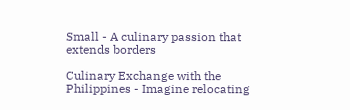Small - A culinary passion that extends borders

Culinary Exchange with the Philippines - Imagine relocating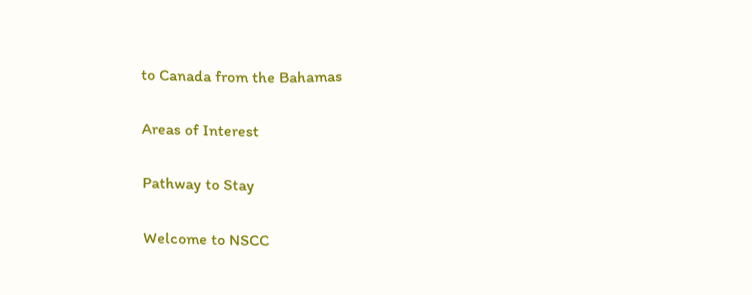to Canada from the Bahamas

Areas of Interest

Pathway to Stay

Welcome to NSCC